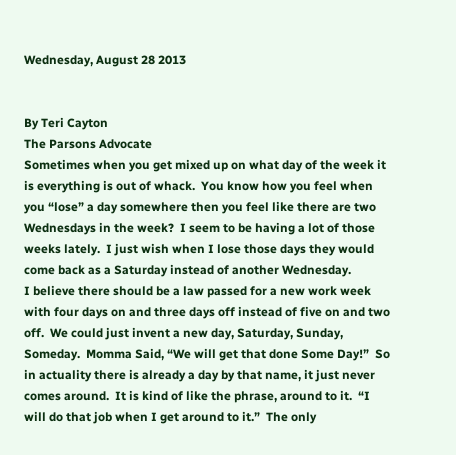Wednesday, August 28 2013


By Teri Cayton
The Parsons Advocate
Sometimes when you get mixed up on what day of the week it is everything is out of whack.  You know how you feel when you “lose” a day somewhere then you feel like there are two Wednesdays in the week?  I seem to be having a lot of those weeks lately.  I just wish when I lose those days they would come back as a Saturday instead of another Wednesday.
I believe there should be a law passed for a new work week with four days on and three days off instead of five on and two off.  We could just invent a new day, Saturday, Sunday, Someday.  Momma Said, “We will get that done Some Day!”  So in actuality there is already a day by that name, it just never comes around.  It is kind of like the phrase, around to it.  “I will do that job when I get around to it.”  The only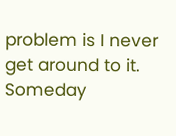problem is I never get around to it.
Someday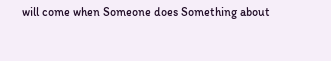will come when Someone does Something about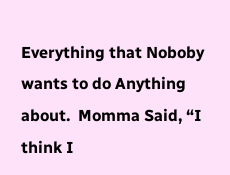Everything that Noboby wants to do Anything about.  Momma Said, “I think I